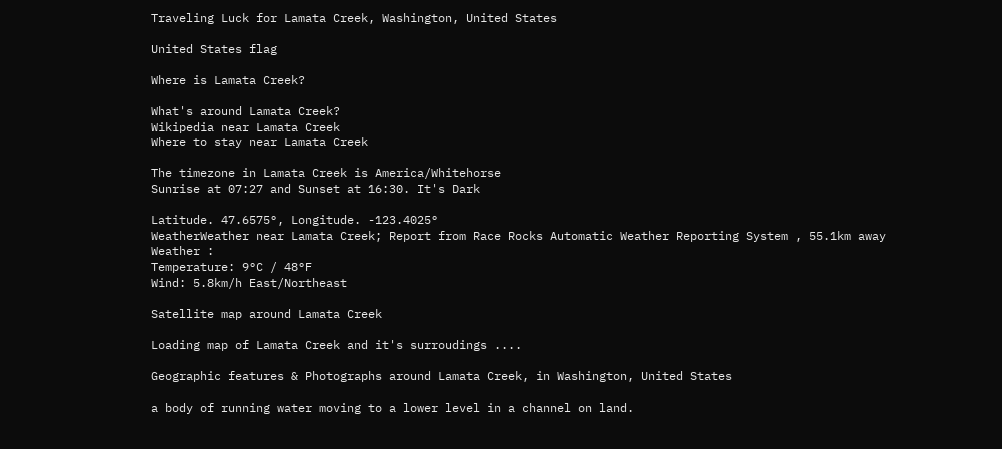Traveling Luck for Lamata Creek, Washington, United States

United States flag

Where is Lamata Creek?

What's around Lamata Creek?
Wikipedia near Lamata Creek
Where to stay near Lamata Creek

The timezone in Lamata Creek is America/Whitehorse
Sunrise at 07:27 and Sunset at 16:30. It's Dark

Latitude. 47.6575°, Longitude. -123.4025°
WeatherWeather near Lamata Creek; Report from Race Rocks Automatic Weather Reporting System , 55.1km away
Weather :
Temperature: 9°C / 48°F
Wind: 5.8km/h East/Northeast

Satellite map around Lamata Creek

Loading map of Lamata Creek and it's surroudings ....

Geographic features & Photographs around Lamata Creek, in Washington, United States

a body of running water moving to a lower level in a channel on land.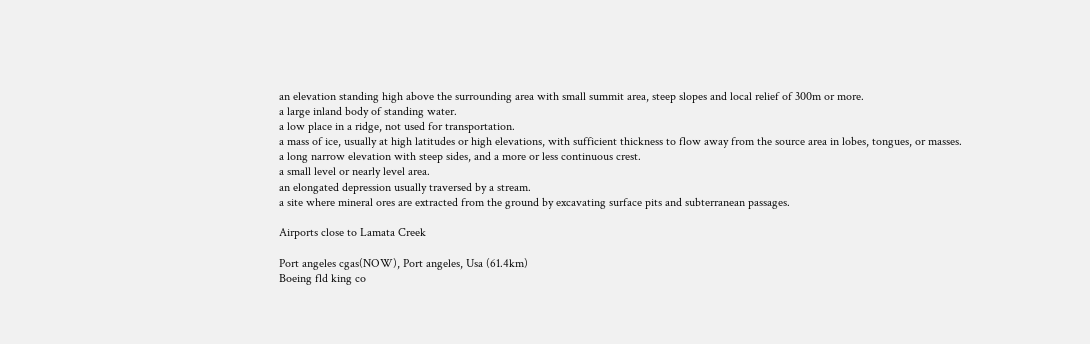an elevation standing high above the surrounding area with small summit area, steep slopes and local relief of 300m or more.
a large inland body of standing water.
a low place in a ridge, not used for transportation.
a mass of ice, usually at high latitudes or high elevations, with sufficient thickness to flow away from the source area in lobes, tongues, or masses.
a long narrow elevation with steep sides, and a more or less continuous crest.
a small level or nearly level area.
an elongated depression usually traversed by a stream.
a site where mineral ores are extracted from the ground by excavating surface pits and subterranean passages.

Airports close to Lamata Creek

Port angeles cgas(NOW), Port angeles, Usa (61.4km)
Boeing fld king co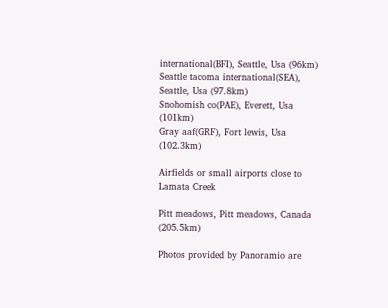international(BFI), Seattle, Usa (96km)
Seattle tacoma international(SEA), Seattle, Usa (97.8km)
Snohomish co(PAE), Everett, Usa (101km)
Gray aaf(GRF), Fort lewis, Usa (102.3km)

Airfields or small airports close to Lamata Creek

Pitt meadows, Pitt meadows, Canada (205.5km)

Photos provided by Panoramio are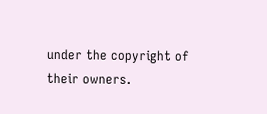under the copyright of their owners.